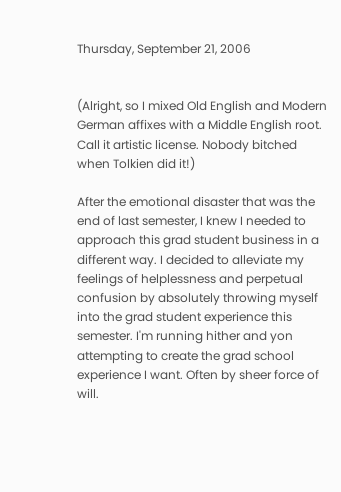Thursday, September 21, 2006


(Alright, so I mixed Old English and Modern German affixes with a Middle English root. Call it artistic license. Nobody bitched when Tolkien did it!)

After the emotional disaster that was the end of last semester, I knew I needed to approach this grad student business in a different way. I decided to alleviate my feelings of helplessness and perpetual confusion by absolutely throwing myself into the grad student experience this semester. I'm running hither and yon attempting to create the grad school experience I want. Often by sheer force of will.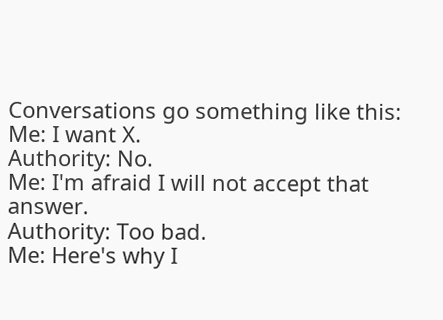Conversations go something like this:
Me: I want X.
Authority: No.
Me: I'm afraid I will not accept that answer.
Authority: Too bad.
Me: Here's why I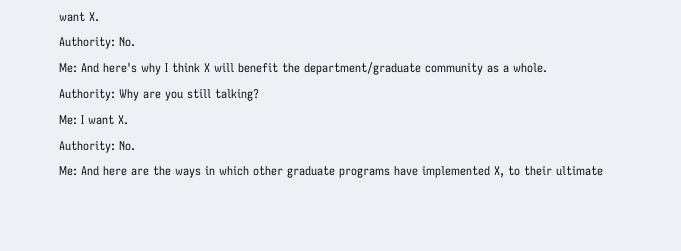want X.
Authority: No.
Me: And here's why I think X will benefit the department/graduate community as a whole.
Authority: Why are you still talking?
Me: I want X.
Authority: No.
Me: And here are the ways in which other graduate programs have implemented X, to their ultimate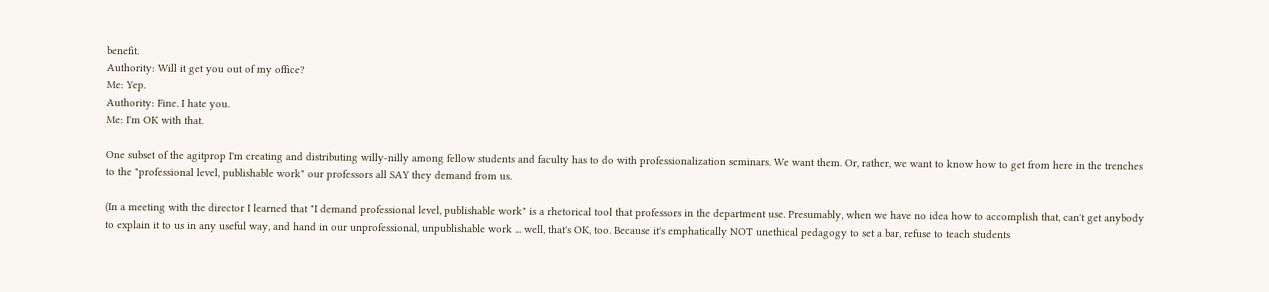benefit.
Authority: Will it get you out of my office?
Me: Yep.
Authority: Fine. I hate you.
Me: I'm OK with that.

One subset of the agitprop I'm creating and distributing willy-nilly among fellow students and faculty has to do with professionalization seminars. We want them. Or, rather, we want to know how to get from here in the trenches to the "professional level, publishable work" our professors all SAY they demand from us.

(In a meeting with the director I learned that "I demand professional level, publishable work" is a rhetorical tool that professors in the department use. Presumably, when we have no idea how to accomplish that, can't get anybody to explain it to us in any useful way, and hand in our unprofessional, unpublishable work ... well, that's OK, too. Because it's emphatically NOT unethical pedagogy to set a bar, refuse to teach students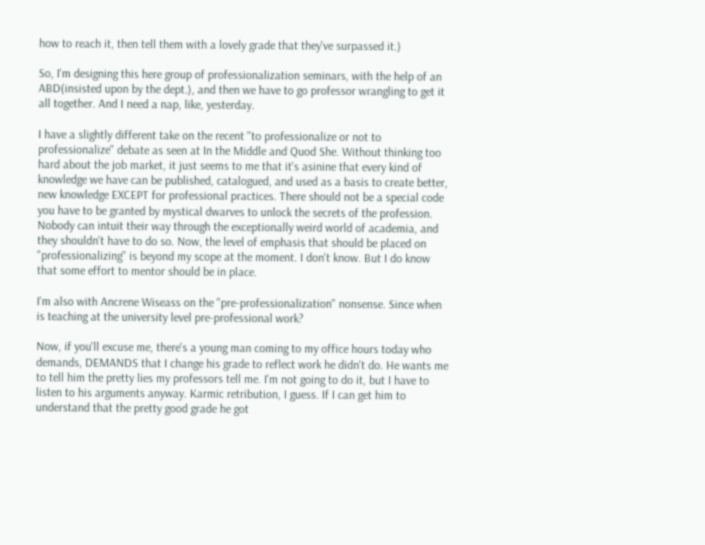how to reach it, then tell them with a lovely grade that they've surpassed it.)

So, I'm designing this here group of professionalization seminars, with the help of an ABD(insisted upon by the dept.), and then we have to go professor wrangling to get it all together. And I need a nap, like, yesterday.

I have a slightly different take on the recent "to professionalize or not to professionalize" debate as seen at In the Middle and Quod She. Without thinking too hard about the job market, it just seems to me that it's asinine that every kind of knowledge we have can be published, catalogued, and used as a basis to create better, new knowledge EXCEPT for professional practices. There should not be a special code you have to be granted by mystical dwarves to unlock the secrets of the profession. Nobody can intuit their way through the exceptionally weird world of academia, and they shouldn't have to do so. Now, the level of emphasis that should be placed on "professionalizing" is beyond my scope at the moment. I don't know. But I do know that some effort to mentor should be in place.

I'm also with Ancrene Wiseass on the "pre-professionalization" nonsense. Since when is teaching at the university level pre-professional work?

Now, if you'll excuse me, there's a young man coming to my office hours today who demands, DEMANDS that I change his grade to reflect work he didn't do. He wants me to tell him the pretty lies my professors tell me. I'm not going to do it, but I have to listen to his arguments anyway. Karmic retribution, I guess. If I can get him to understand that the pretty good grade he got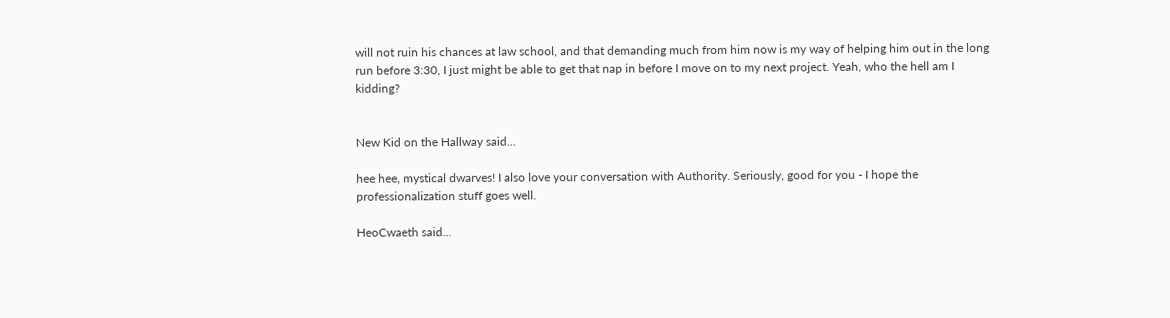will not ruin his chances at law school, and that demanding much from him now is my way of helping him out in the long run before 3:30, I just might be able to get that nap in before I move on to my next project. Yeah, who the hell am I kidding?


New Kid on the Hallway said...

hee hee, mystical dwarves! I also love your conversation with Authority. Seriously, good for you - I hope the professionalization stuff goes well.

HeoCwaeth said...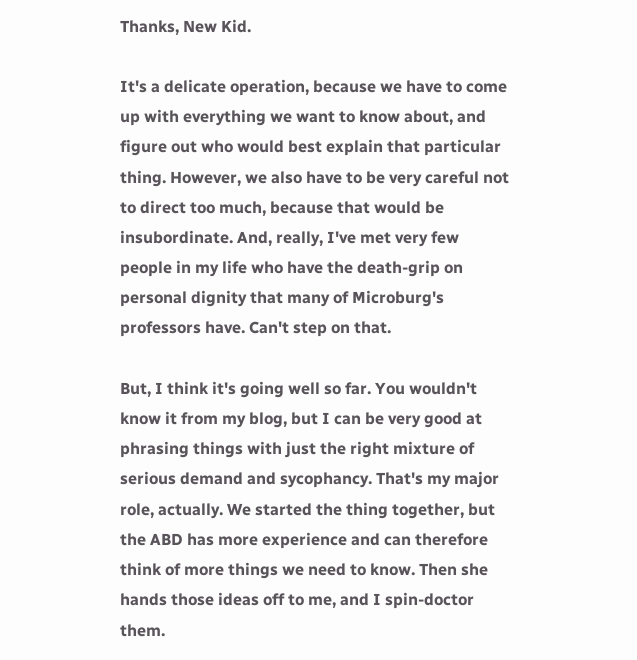Thanks, New Kid.

It's a delicate operation, because we have to come up with everything we want to know about, and figure out who would best explain that particular thing. However, we also have to be very careful not to direct too much, because that would be insubordinate. And, really, I've met very few people in my life who have the death-grip on personal dignity that many of Microburg's professors have. Can't step on that.

But, I think it's going well so far. You wouldn't know it from my blog, but I can be very good at phrasing things with just the right mixture of serious demand and sycophancy. That's my major role, actually. We started the thing together, but the ABD has more experience and can therefore think of more things we need to know. Then she hands those ideas off to me, and I spin-doctor them.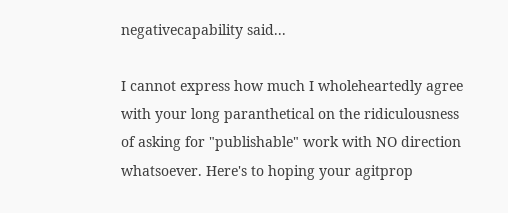negativecapability said...

I cannot express how much I wholeheartedly agree with your long paranthetical on the ridiculousness of asking for "publishable" work with NO direction whatsoever. Here's to hoping your agitprop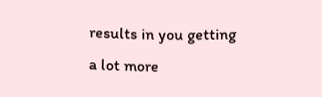results in you getting a lot more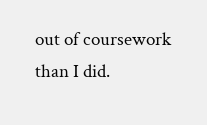out of coursework than I did.